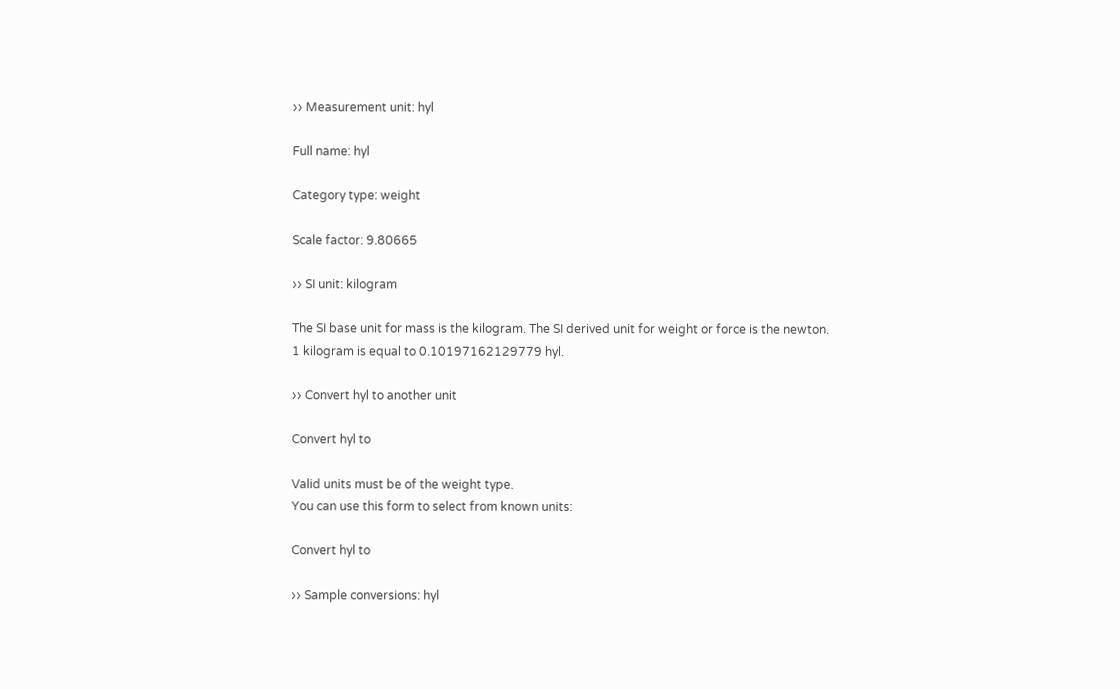›› Measurement unit: hyl

Full name: hyl

Category type: weight

Scale factor: 9.80665

›› SI unit: kilogram

The SI base unit for mass is the kilogram. The SI derived unit for weight or force is the newton.
1 kilogram is equal to 0.10197162129779 hyl.

›› Convert hyl to another unit

Convert hyl to

Valid units must be of the weight type.
You can use this form to select from known units:

Convert hyl to

›› Sample conversions: hyl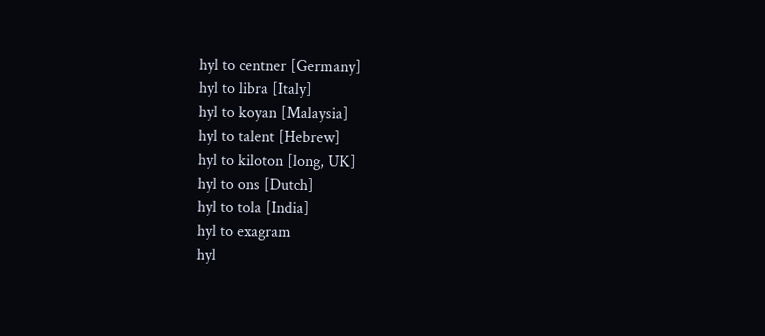hyl to centner [Germany]
hyl to libra [Italy]
hyl to koyan [Malaysia]
hyl to talent [Hebrew]
hyl to kiloton [long, UK]
hyl to ons [Dutch]
hyl to tola [India]
hyl to exagram
hyl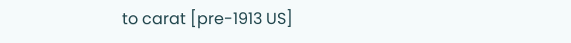to carat [pre-1913 US]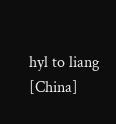hyl to liang [China]